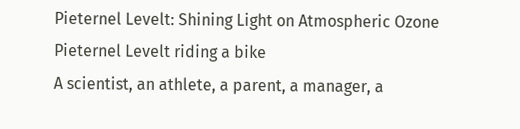Pieternel Levelt: Shining Light on Atmospheric Ozone
Pieternel Levelt riding a bike
A scientist, an athlete, a parent, a manager, a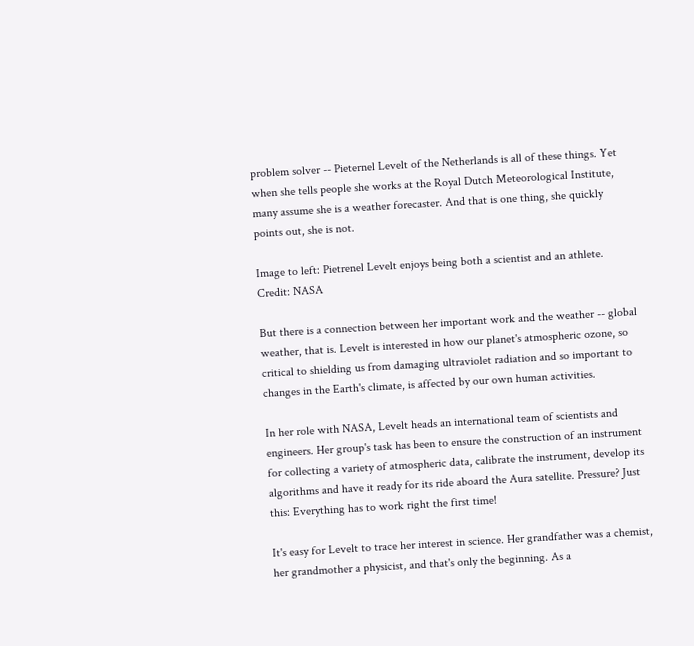problem solver -- Pieternel Levelt of the Netherlands is all of these things. Yet when she tells people she works at the Royal Dutch Meteorological Institute, many assume she is a weather forecaster. And that is one thing, she quickly points out, she is not.

Image to left: Pietrenel Levelt enjoys being both a scientist and an athlete. Credit: NASA

But there is a connection between her important work and the weather -- global weather, that is. Levelt is interested in how our planet's atmospheric ozone, so critical to shielding us from damaging ultraviolet radiation and so important to changes in the Earth's climate, is affected by our own human activities.

In her role with NASA, Levelt heads an international team of scientists and engineers. Her group's task has been to ensure the construction of an instrument for collecting a variety of atmospheric data, calibrate the instrument, develop its algorithms and have it ready for its ride aboard the Aura satellite. Pressure? Just this: Everything has to work right the first time!

It's easy for Levelt to trace her interest in science. Her grandfather was a chemist, her grandmother a physicist, and that's only the beginning. As a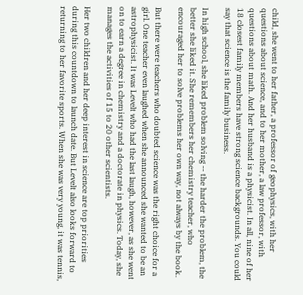child, she went to her father, a professor of geophysics, with her questions about science, and to her mother, a law professor, with questions about math. And her husband is a physicist. In all, nine of her 18 closest family members have strong science backgrounds. You could say that science is the family business.

In high school, she liked problem solving -- the harder the problem, the better she liked it. She remembers her chemistry teacher, who encouraged her to solve problems her own way, not always by the book.

But there were teachers who doubted science was the right choice for a girl. One teacher even laughed when she announced she wanted to be an astrophysicist. It was Levelt who had the last laugh, however, as she went on to earn a degree in chemistry and a doctorate in physics. Today, she manages the activities of 15 to 20 other scientists.

Her two children and her deep interest in science are top priorities during this countdown to launch date. But Levelt also looks forward to returning to her favorite sports. When she was very young, it was tennis,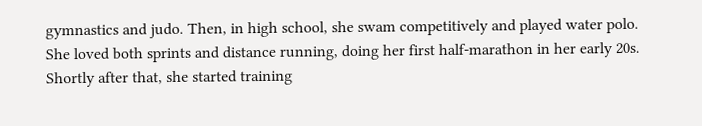gymnastics and judo. Then, in high school, she swam competitively and played water polo. She loved both sprints and distance running, doing her first half-marathon in her early 20s. Shortly after that, she started training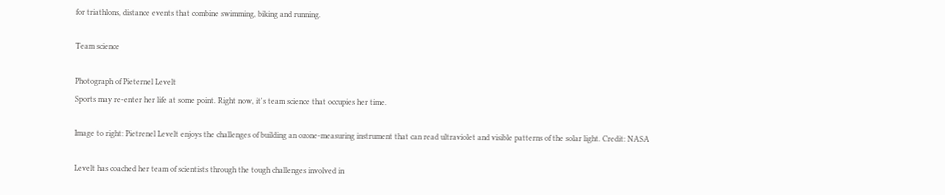for triathlons, distance events that combine swimming, biking and running.

Team science

Photograph of Pieternel Levelt
Sports may re-enter her life at some point. Right now, it's team science that occupies her time.

Image to right: Pietrenel Levelt enjoys the challenges of building an ozone-measuring instrument that can read ultraviolet and visible patterns of the solar light. Credit: NASA

Levelt has coached her team of scientists through the tough challenges involved in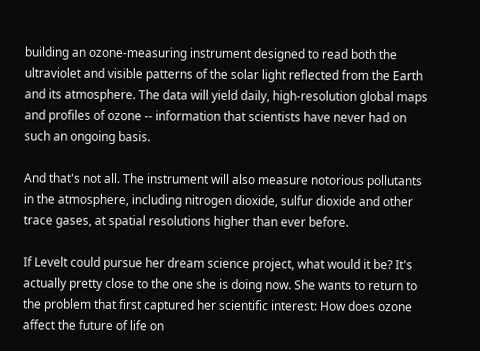building an ozone-measuring instrument designed to read both the ultraviolet and visible patterns of the solar light reflected from the Earth and its atmosphere. The data will yield daily, high-resolution global maps and profiles of ozone -- information that scientists have never had on such an ongoing basis.

And that's not all. The instrument will also measure notorious pollutants in the atmosphere, including nitrogen dioxide, sulfur dioxide and other trace gases, at spatial resolutions higher than ever before.

If Levelt could pursue her dream science project, what would it be? It's actually pretty close to the one she is doing now. She wants to return to the problem that first captured her scientific interest: How does ozone affect the future of life on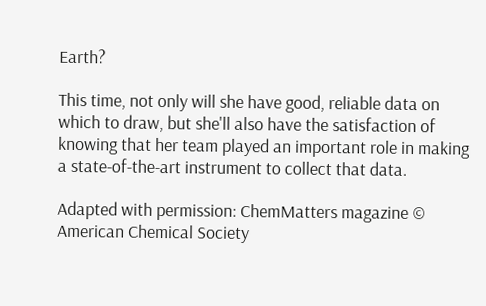Earth?

This time, not only will she have good, reliable data on which to draw, but she'll also have the satisfaction of knowing that her team played an important role in making a state-of-the-art instrument to collect that data.

Adapted with permission: ChemMatters magazine © American Chemical Society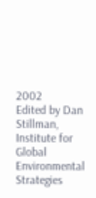2002
Edited by Dan Stillman, Institute for Global Environmental Strategies